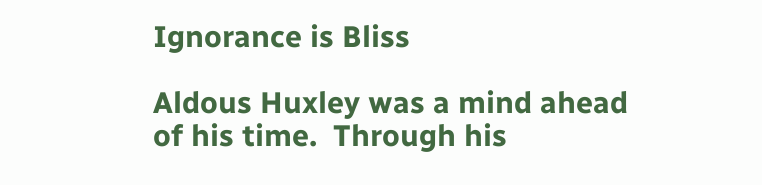Ignorance is Bliss

Aldous Huxley was a mind ahead of his time.  Through his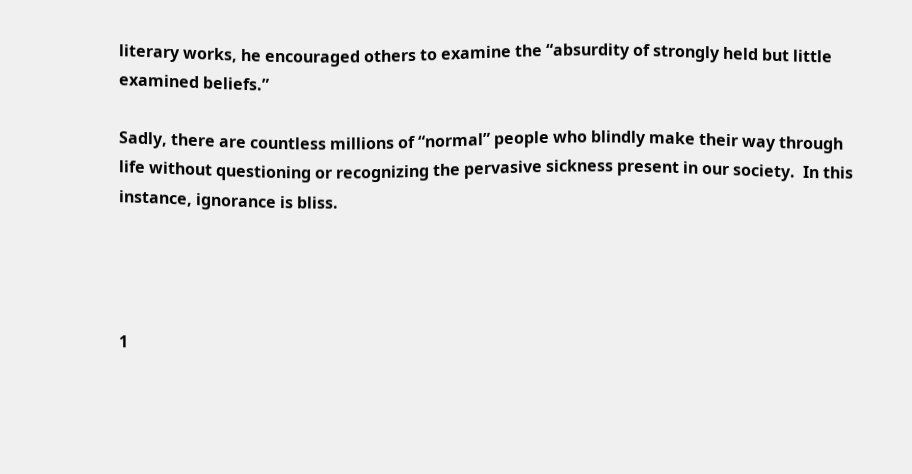literary works, he encouraged others to examine the “absurdity of strongly held but little examined beliefs.”

Sadly, there are countless millions of “normal” people who blindly make their way through life without questioning or recognizing the pervasive sickness present in our society.  In this instance, ignorance is bliss.




1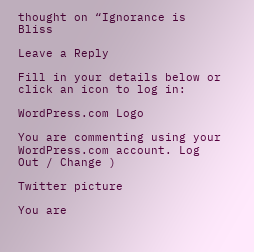thought on “Ignorance is Bliss

Leave a Reply

Fill in your details below or click an icon to log in:

WordPress.com Logo

You are commenting using your WordPress.com account. Log Out / Change )

Twitter picture

You are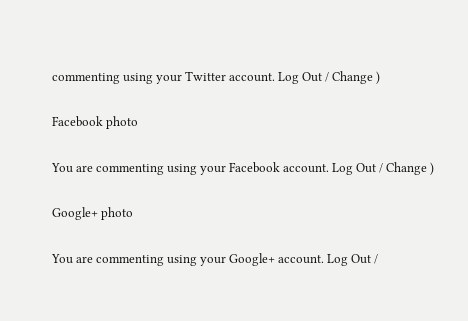commenting using your Twitter account. Log Out / Change )

Facebook photo

You are commenting using your Facebook account. Log Out / Change )

Google+ photo

You are commenting using your Google+ account. Log Out /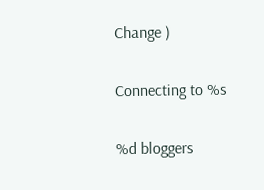Change )

Connecting to %s

%d bloggers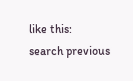like this:
search previous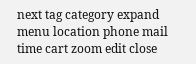next tag category expand menu location phone mail time cart zoom edit close